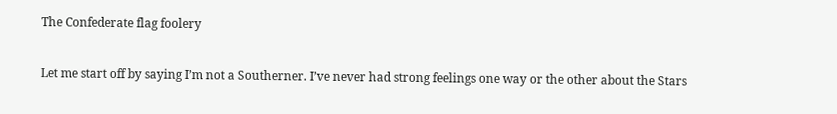The Confederate flag foolery

Let me start off by saying I’m not a Southerner. I’ve never had strong feelings one way or the other about the Stars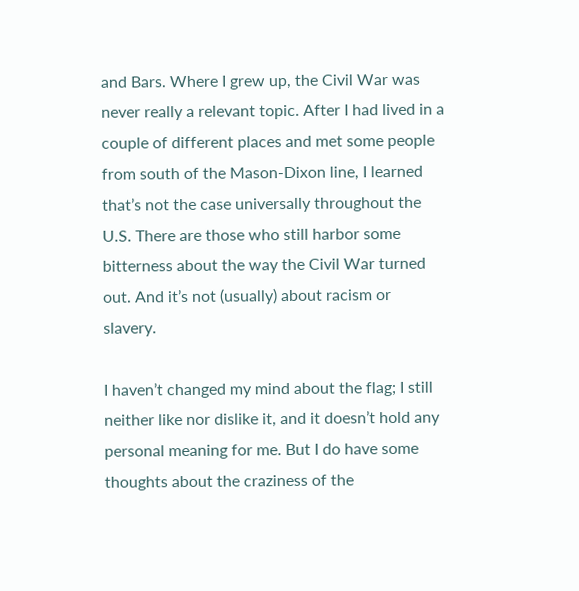and Bars. Where I grew up, the Civil War was never really a relevant topic. After I had lived in a couple of different places and met some people from south of the Mason-Dixon line, I learned that’s not the case universally throughout the U.S. There are those who still harbor some bitterness about the way the Civil War turned out. And it’s not (usually) about racism or slavery.

I haven’t changed my mind about the flag; I still neither like nor dislike it, and it doesn’t hold any personal meaning for me. But I do have some thoughts about the craziness of the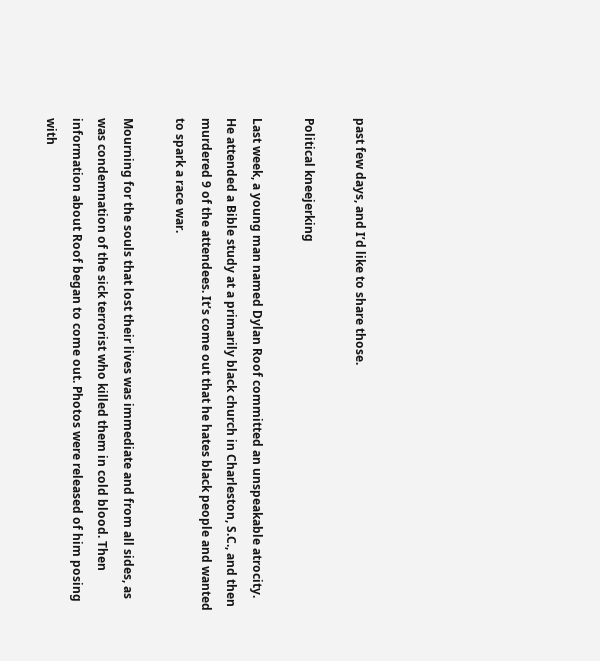past few days, and I’d like to share those.

Political kneejerking

Last week, a young man named Dylan Roof committed an unspeakable atrocity. He attended a Bible study at a primarily black church in Charleston, S.C., and then murdered 9 of the attendees. It’s come out that he hates black people and wanted to spark a race war.

Mourning for the souls that lost their lives was immediate and from all sides, as was condemnation of the sick terrorist who killed them in cold blood. Then information about Roof began to come out. Photos were released of him posing with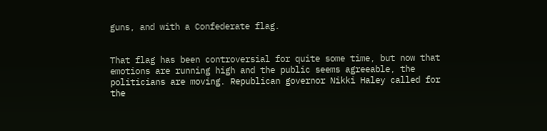guns, and with a Confederate flag.


That flag has been controversial for quite some time, but now that emotions are running high and the public seems agreeable, the politicians are moving. Republican governor Nikki Haley called for the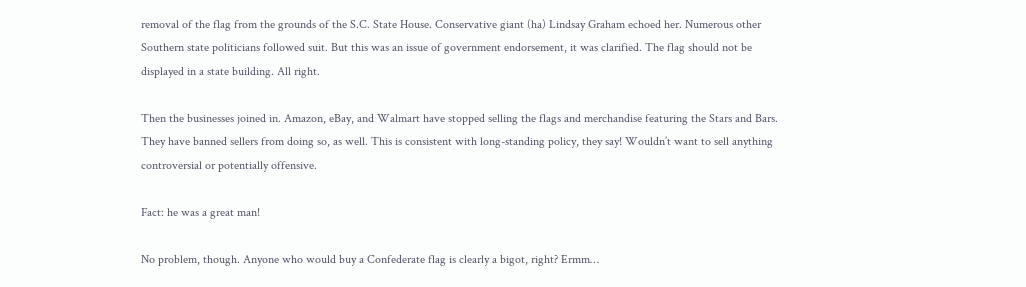removal of the flag from the grounds of the S.C. State House. Conservative giant (ha) Lindsay Graham echoed her. Numerous other Southern state politicians followed suit. But this was an issue of government endorsement, it was clarified. The flag should not be displayed in a state building. All right.

Then the businesses joined in. Amazon, eBay, and Walmart have stopped selling the flags and merchandise featuring the Stars and Bars. They have banned sellers from doing so, as well. This is consistent with long-standing policy, they say! Wouldn’t want to sell anything controversial or potentially offensive.

Fact: he was a great man!

No problem, though. Anyone who would buy a Confederate flag is clearly a bigot, right? Ermm…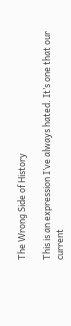The Wrong Side of History

This is an expression I’ve always hated. It’s one that our current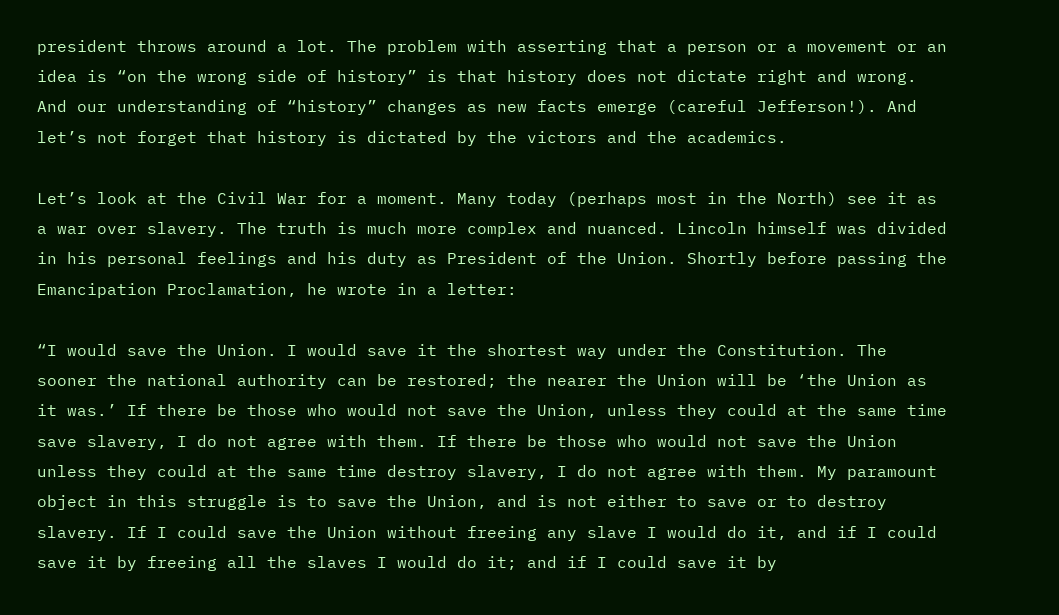president throws around a lot. The problem with asserting that a person or a movement or an idea is “on the wrong side of history” is that history does not dictate right and wrong. And our understanding of “history” changes as new facts emerge (careful Jefferson!). And let’s not forget that history is dictated by the victors and the academics.

Let’s look at the Civil War for a moment. Many today (perhaps most in the North) see it as a war over slavery. The truth is much more complex and nuanced. Lincoln himself was divided in his personal feelings and his duty as President of the Union. Shortly before passing the Emancipation Proclamation, he wrote in a letter:

“I would save the Union. I would save it the shortest way under the Constitution. The sooner the national authority can be restored; the nearer the Union will be ‘the Union as it was.’ If there be those who would not save the Union, unless they could at the same time save slavery, I do not agree with them. If there be those who would not save the Union unless they could at the same time destroy slavery, I do not agree with them. My paramount object in this struggle is to save the Union, and is not either to save or to destroy slavery. If I could save the Union without freeing any slave I would do it, and if I could save it by freeing all the slaves I would do it; and if I could save it by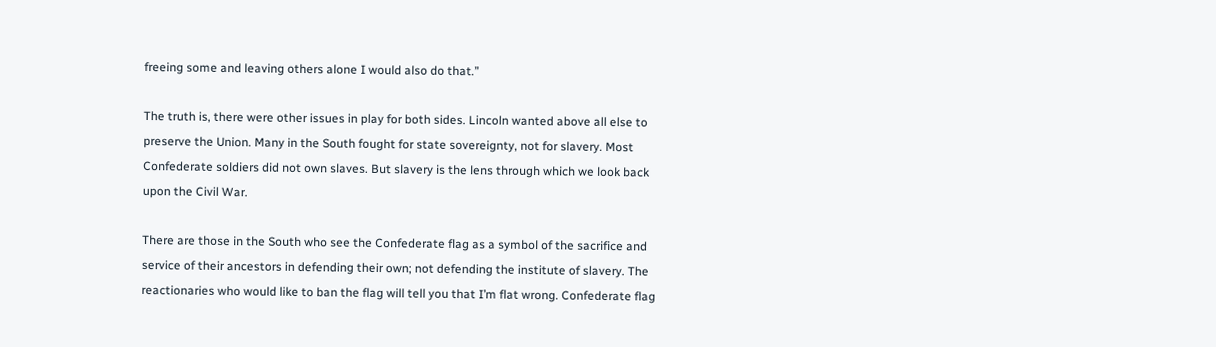freeing some and leaving others alone I would also do that.”

The truth is, there were other issues in play for both sides. Lincoln wanted above all else to preserve the Union. Many in the South fought for state sovereignty, not for slavery. Most Confederate soldiers did not own slaves. But slavery is the lens through which we look back upon the Civil War.

There are those in the South who see the Confederate flag as a symbol of the sacrifice and service of their ancestors in defending their own; not defending the institute of slavery. The reactionaries who would like to ban the flag will tell you that I’m flat wrong. Confederate flag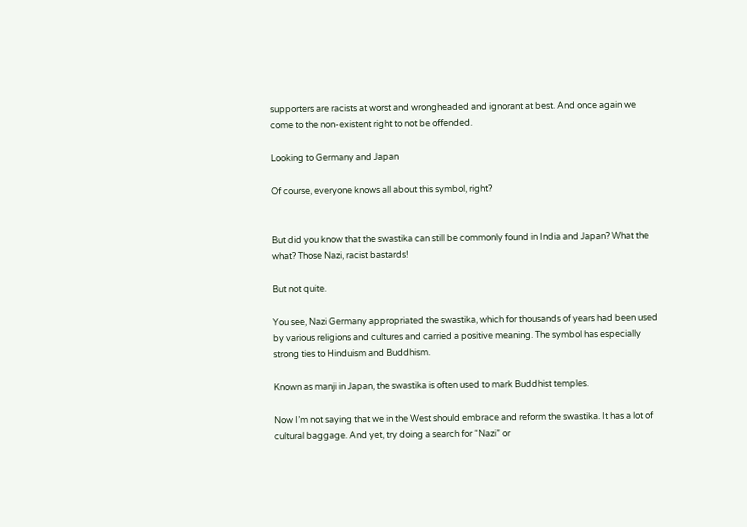supporters are racists at worst and wrongheaded and ignorant at best. And once again we come to the non-existent right to not be offended.

Looking to Germany and Japan

Of course, everyone knows all about this symbol, right?


But did you know that the swastika can still be commonly found in India and Japan? What the what? Those Nazi, racist bastards!

But not quite.

You see, Nazi Germany appropriated the swastika, which for thousands of years had been used by various religions and cultures and carried a positive meaning. The symbol has especially strong ties to Hinduism and Buddhism.

Known as manji in Japan, the swastika is often used to mark Buddhist temples.

Now I’m not saying that we in the West should embrace and reform the swastika. It has a lot of cultural baggage. And yet, try doing a search for “Nazi” or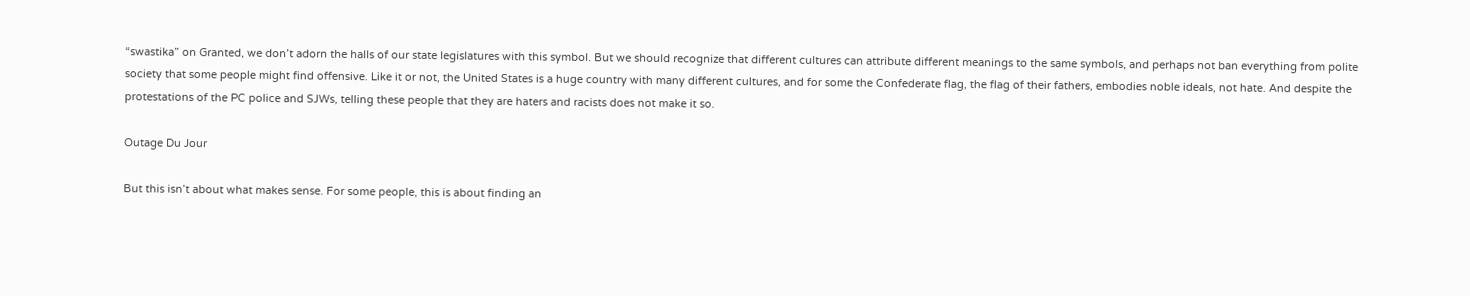“swastika” on Granted, we don’t adorn the halls of our state legislatures with this symbol. But we should recognize that different cultures can attribute different meanings to the same symbols, and perhaps not ban everything from polite society that some people might find offensive. Like it or not, the United States is a huge country with many different cultures, and for some the Confederate flag, the flag of their fathers, embodies noble ideals, not hate. And despite the protestations of the PC police and SJWs, telling these people that they are haters and racists does not make it so.

Outage Du Jour

But this isn’t about what makes sense. For some people, this is about finding an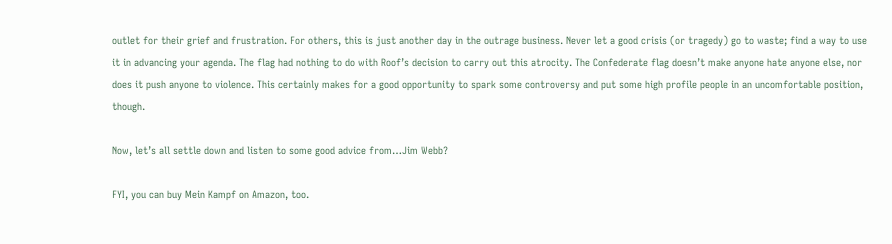outlet for their grief and frustration. For others, this is just another day in the outrage business. Never let a good crisis (or tragedy) go to waste; find a way to use it in advancing your agenda. The flag had nothing to do with Roof’s decision to carry out this atrocity. The Confederate flag doesn’t make anyone hate anyone else, nor does it push anyone to violence. This certainly makes for a good opportunity to spark some controversy and put some high profile people in an uncomfortable position, though.

Now, let’s all settle down and listen to some good advice from…Jim Webb?

FYI, you can buy Mein Kampf on Amazon, too.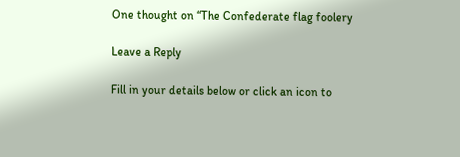One thought on “The Confederate flag foolery

Leave a Reply

Fill in your details below or click an icon to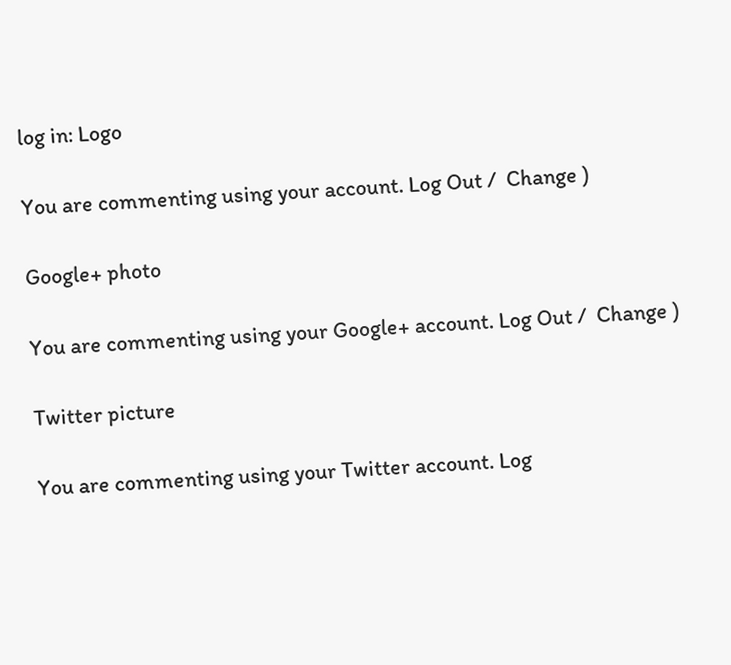log in: Logo

You are commenting using your account. Log Out /  Change )

Google+ photo

You are commenting using your Google+ account. Log Out /  Change )

Twitter picture

You are commenting using your Twitter account. Log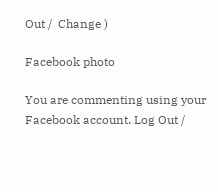Out /  Change )

Facebook photo

You are commenting using your Facebook account. Log Out /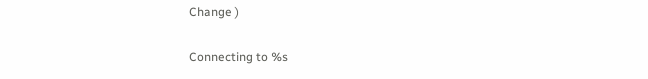Change )


Connecting to %s